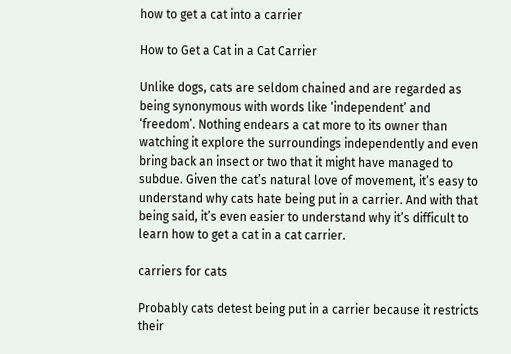how to get a cat into a carrier

How to Get a Cat in a Cat Carrier

Unlike dogs, cats are seldom chained and are regarded as being synonymous with words like ‘independent’ and ‘freedom’. Nothing endears a cat more to its owner than watching it explore the surroundings independently and even bring back an insect or two that it might have managed to subdue. Given the cat’s natural love of movement, it’s easy to understand why cats hate being put in a carrier. And with that being said, it’s even easier to understand why it’s difficult to learn how to get a cat in a cat carrier.

carriers for cats

Probably cats detest being put in a carrier because it restricts their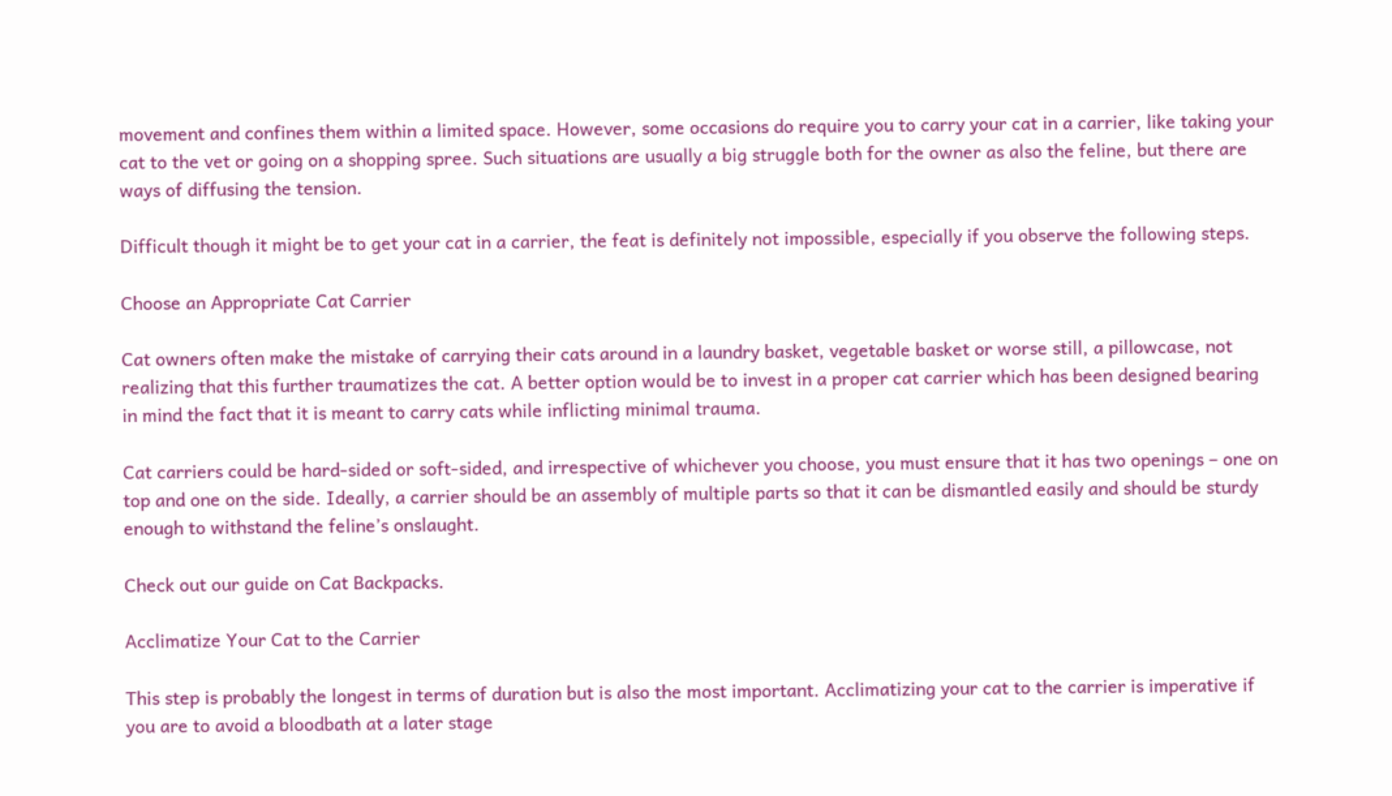movement and confines them within a limited space. However, some occasions do require you to carry your cat in a carrier, like taking your cat to the vet or going on a shopping spree. Such situations are usually a big struggle both for the owner as also the feline, but there are ways of diffusing the tension.

Difficult though it might be to get your cat in a carrier, the feat is definitely not impossible, especially if you observe the following steps.

Choose an Appropriate Cat Carrier

Cat owners often make the mistake of carrying their cats around in a laundry basket, vegetable basket or worse still, a pillowcase, not realizing that this further traumatizes the cat. A better option would be to invest in a proper cat carrier which has been designed bearing in mind the fact that it is meant to carry cats while inflicting minimal trauma.

Cat carriers could be hard-sided or soft-sided, and irrespective of whichever you choose, you must ensure that it has two openings – one on top and one on the side. Ideally, a carrier should be an assembly of multiple parts so that it can be dismantled easily and should be sturdy enough to withstand the feline’s onslaught.

Check out our guide on Cat Backpacks.

Acclimatize Your Cat to the Carrier

This step is probably the longest in terms of duration but is also the most important. Acclimatizing your cat to the carrier is imperative if you are to avoid a bloodbath at a later stage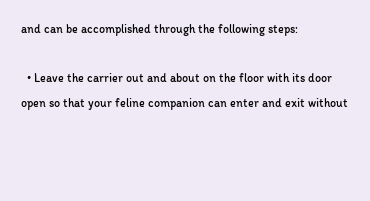and can be accomplished through the following steps:

  • Leave the carrier out and about on the floor with its door open so that your feline companion can enter and exit without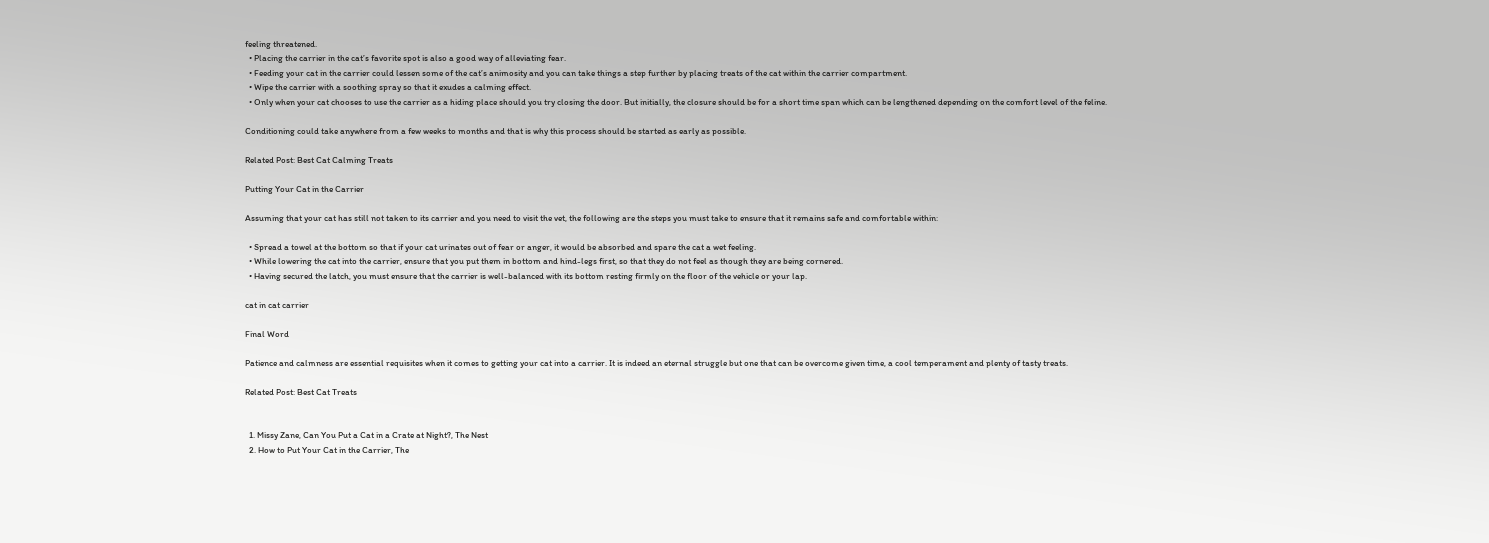feeling threatened.
  • Placing the carrier in the cat’s favorite spot is also a good way of alleviating fear.
  • Feeding your cat in the carrier could lessen some of the cat’s animosity and you can take things a step further by placing treats of the cat within the carrier compartment.
  • Wipe the carrier with a soothing spray so that it exudes a calming effect.
  • Only when your cat chooses to use the carrier as a hiding place should you try closing the door. But initially, the closure should be for a short time span which can be lengthened depending on the comfort level of the feline.

Conditioning could take anywhere from a few weeks to months and that is why this process should be started as early as possible.

Related Post: Best Cat Calming Treats

Putting Your Cat in the Carrier

Assuming that your cat has still not taken to its carrier and you need to visit the vet, the following are the steps you must take to ensure that it remains safe and comfortable within:

  • Spread a towel at the bottom so that if your cat urinates out of fear or anger, it would be absorbed and spare the cat a wet feeling.
  • While lowering the cat into the carrier, ensure that you put them in bottom and hind-legs first, so that they do not feel as though they are being cornered.
  • Having secured the latch, you must ensure that the carrier is well-balanced with its bottom resting firmly on the floor of the vehicle or your lap.

cat in cat carrier

Final Word

Patience and calmness are essential requisites when it comes to getting your cat into a carrier. It is indeed an eternal struggle but one that can be overcome given time, a cool temperament and plenty of tasty treats.

Related Post: Best Cat Treats


  1. Missy Zane, Can You Put a Cat in a Crate at Night?, The Nest
  2. How to Put Your Cat in the Carrier, The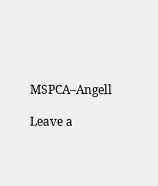MSPCA–Angell

Leave a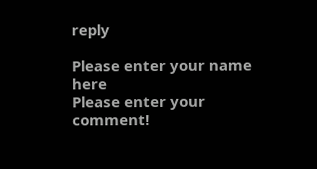reply

Please enter your name here
Please enter your comment!